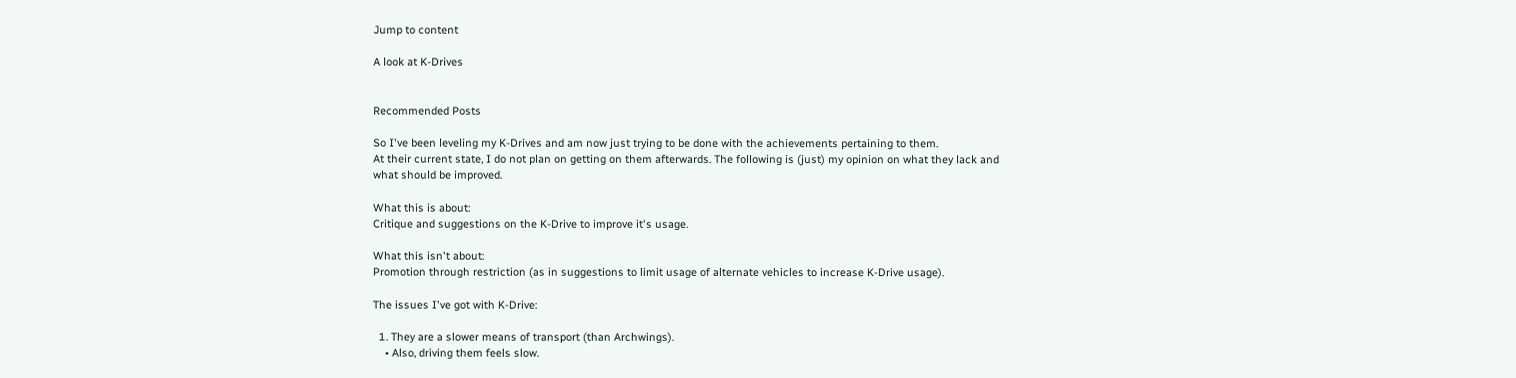Jump to content

A look at K-Drives


Recommended Posts

So I've been leveling my K-Drives and am now just trying to be done with the achievements pertaining to them.
At their current state, I do not plan on getting on them afterwards. The following is (just) my opinion on what they lack and what should be improved.

What this is about:
Critique and suggestions on the K-Drive to improve it's usage.

What this isn't about:
Promotion through restriction (as in suggestions to limit usage of alternate vehicles to increase K-Drive usage).

The issues I've got with K-Drive:

  1. They are a slower means of transport (than Archwings).
    • Also, driving them feels slow.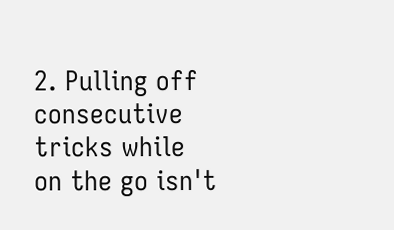2. Pulling off consecutive tricks while on the go isn't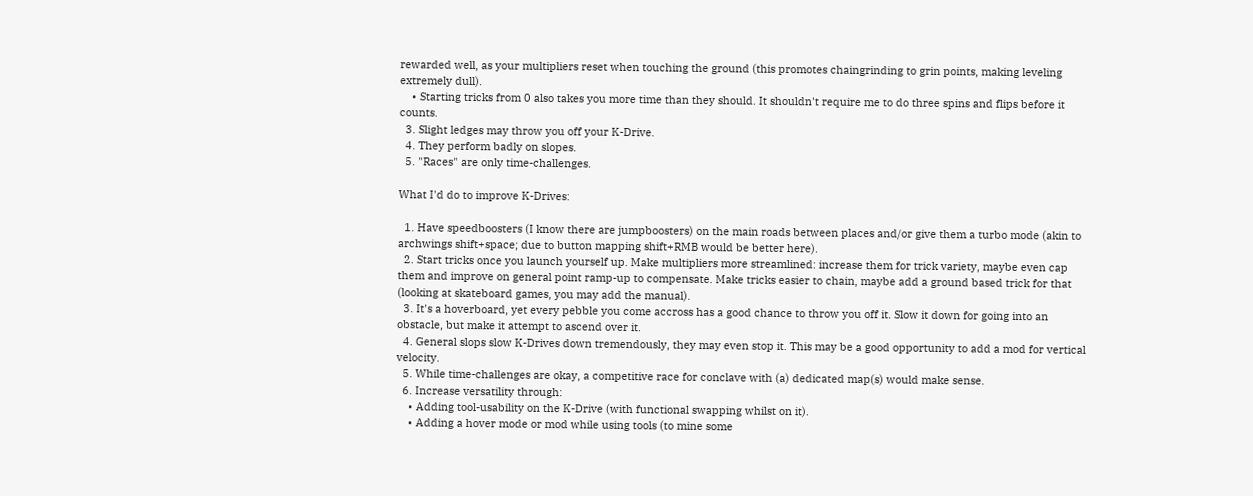rewarded well, as your multipliers reset when touching the ground (this promotes chaingrinding to grin points, making leveling extremely dull).
    • Starting tricks from 0 also takes you more time than they should. It shouldn't require me to do three spins and flips before it counts.
  3. Slight ledges may throw you off your K-Drive.
  4. They perform badly on slopes.
  5. "Races" are only time-challenges.

What I'd do to improve K-Drives:

  1. Have speedboosters (I know there are jumpboosters) on the main roads between places and/or give them a turbo mode (akin to archwings shift+space; due to button mapping shift+RMB would be better here).
  2. Start tricks once you launch yourself up. Make multipliers more streamlined: increase them for trick variety, maybe even cap them and improve on general point ramp-up to compensate. Make tricks easier to chain, maybe add a ground based trick for that (looking at skateboard games, you may add the manual).
  3. It's a hoverboard, yet every pebble you come accross has a good chance to throw you off it. Slow it down for going into an obstacle, but make it attempt to ascend over it.
  4. General slops slow K-Drives down tremendously, they may even stop it. This may be a good opportunity to add a mod for vertical velocity.
  5. While time-challenges are okay, a competitive race for conclave with (a) dedicated map(s) would make sense.
  6. Increase versatility through:
    • Adding tool-usability on the K-Drive (with functional swapping whilst on it).
    • Adding a hover mode or mod while using tools (to mine some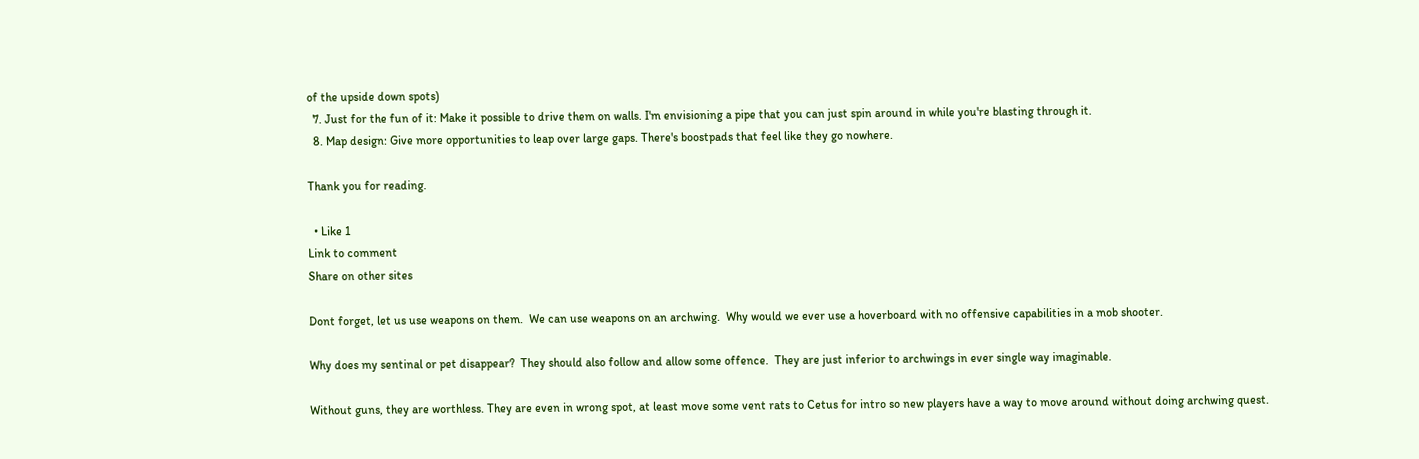of the upside down spots)
  7. Just for the fun of it: Make it possible to drive them on walls. I'm envisioning a pipe that you can just spin around in while you're blasting through it.
  8. Map design: Give more opportunities to leap over large gaps. There's boostpads that feel like they go nowhere.

Thank you for reading.

  • Like 1
Link to comment
Share on other sites

Dont forget, let us use weapons on them.  We can use weapons on an archwing.  Why would we ever use a hoverboard with no offensive capabilities in a mob shooter.

Why does my sentinal or pet disappear?  They should also follow and allow some offence.  They are just inferior to archwings in ever single way imaginable.

Without guns, they are worthless. They are even in wrong spot, at least move some vent rats to Cetus for intro so new players have a way to move around without doing archwing quest.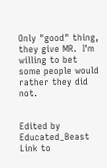Only "good" thing, they give MR.  I'm willing to bet some people would rather they did not.


Edited by Educated_Beast
Link to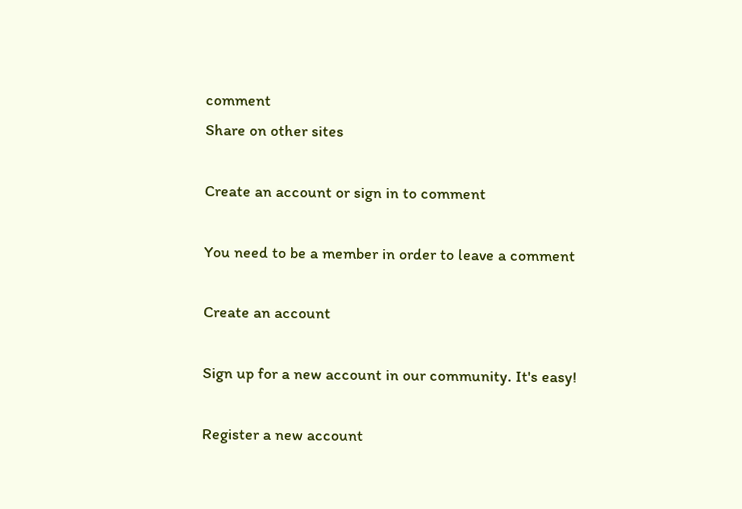comment
Share on other sites

Create an account or sign in to comment

You need to be a member in order to leave a comment

Create an account

Sign up for a new account in our community. It's easy!

Register a new account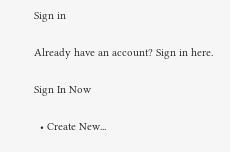Sign in

Already have an account? Sign in here.

Sign In Now

  • Create New...